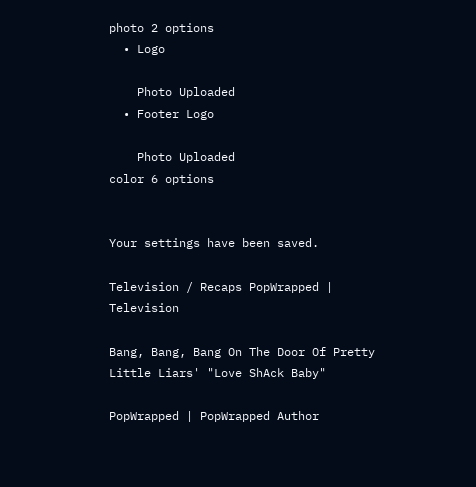photo 2 options
  • Logo

    Photo Uploaded
  • Footer Logo

    Photo Uploaded
color 6 options


Your settings have been saved.

Television / Recaps PopWrapped | Television

Bang, Bang, Bang On The Door Of Pretty Little Liars' "Love ShAck Baby"

PopWrapped | PopWrapped Author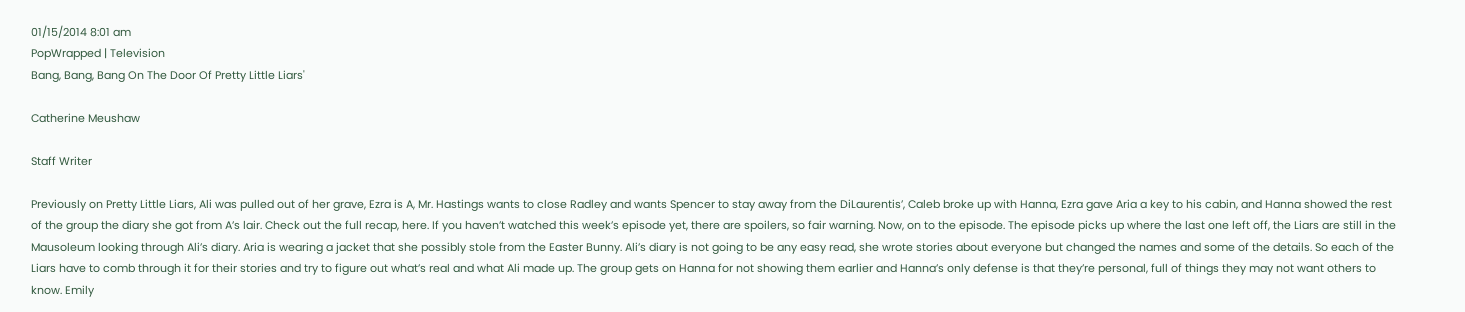01/15/2014 8:01 am
PopWrapped | Television
Bang, Bang, Bang On The Door Of Pretty Little Liars'

Catherine Meushaw

Staff Writer

Previously on Pretty Little Liars, Ali was pulled out of her grave, Ezra is A, Mr. Hastings wants to close Radley and wants Spencer to stay away from the DiLaurentis’, Caleb broke up with Hanna, Ezra gave Aria a key to his cabin, and Hanna showed the rest of the group the diary she got from A’s lair. Check out the full recap, here. If you haven’t watched this week’s episode yet, there are spoilers, so fair warning. Now, on to the episode. The episode picks up where the last one left off, the Liars are still in the Mausoleum looking through Ali’s diary. Aria is wearing a jacket that she possibly stole from the Easter Bunny. Ali’s diary is not going to be any easy read, she wrote stories about everyone but changed the names and some of the details. So each of the Liars have to comb through it for their stories and try to figure out what’s real and what Ali made up. The group gets on Hanna for not showing them earlier and Hanna’s only defense is that they’re personal, full of things they may not want others to know. Emily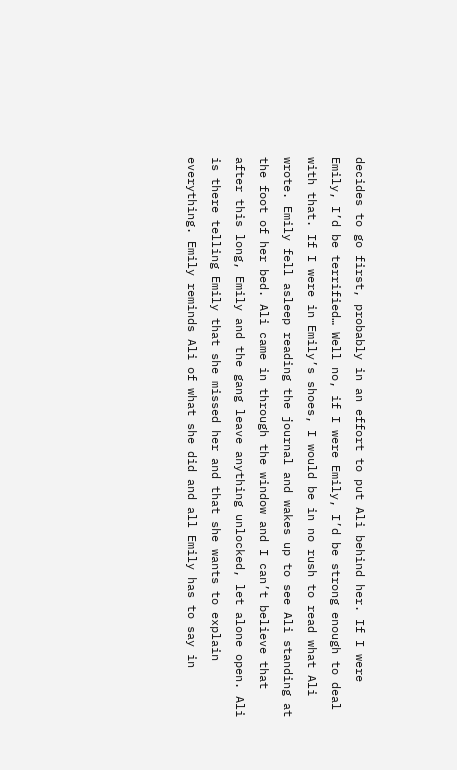decides to go first, probably in an effort to put Ali behind her. If I were Emily, I’d be terrified… Well no, if I were Emily, I’d be strong enough to deal with that. If I were in Emily’s shoes, I would be in no rush to read what Ali wrote. Emily fell asleep reading the journal and wakes up to see Ali standing at the foot of her bed. Ali came in through the window and I can’t believe that after this long, Emily and the gang leave anything unlocked, let alone open. Ali is there telling Emily that she missed her and that she wants to explain everything. Emily reminds Ali of what she did and all Emily has to say in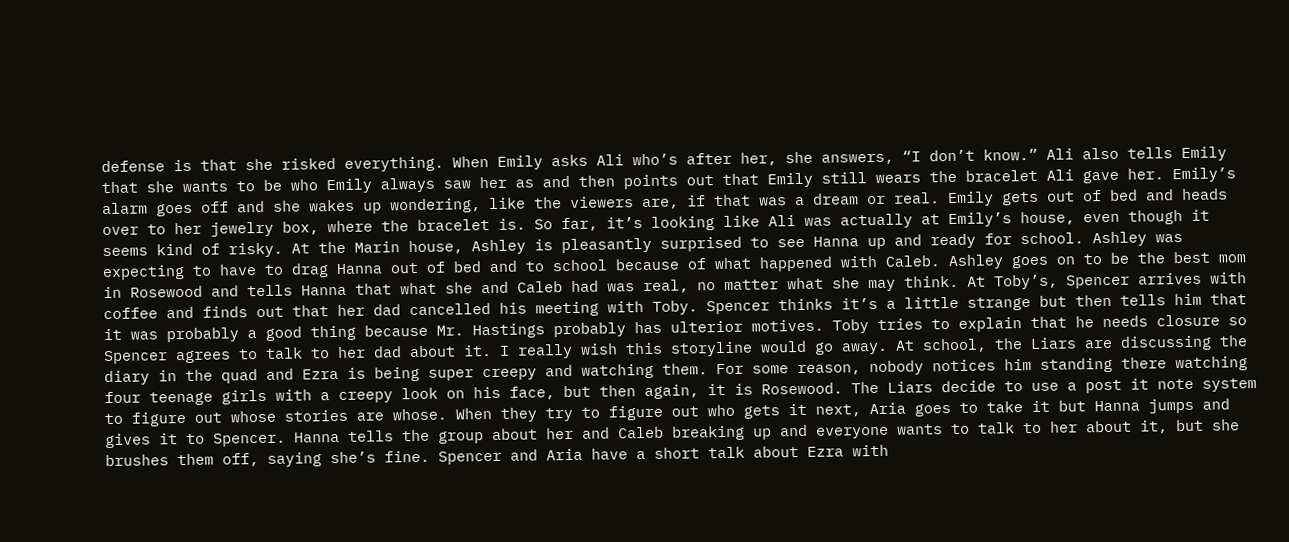defense is that she risked everything. When Emily asks Ali who’s after her, she answers, “I don’t know.” Ali also tells Emily that she wants to be who Emily always saw her as and then points out that Emily still wears the bracelet Ali gave her. Emily’s alarm goes off and she wakes up wondering, like the viewers are, if that was a dream or real. Emily gets out of bed and heads over to her jewelry box, where the bracelet is. So far, it’s looking like Ali was actually at Emily’s house, even though it seems kind of risky. At the Marin house, Ashley is pleasantly surprised to see Hanna up and ready for school. Ashley was expecting to have to drag Hanna out of bed and to school because of what happened with Caleb. Ashley goes on to be the best mom in Rosewood and tells Hanna that what she and Caleb had was real, no matter what she may think. At Toby’s, Spencer arrives with coffee and finds out that her dad cancelled his meeting with Toby. Spencer thinks it’s a little strange but then tells him that it was probably a good thing because Mr. Hastings probably has ulterior motives. Toby tries to explain that he needs closure so Spencer agrees to talk to her dad about it. I really wish this storyline would go away. At school, the Liars are discussing the diary in the quad and Ezra is being super creepy and watching them. For some reason, nobody notices him standing there watching four teenage girls with a creepy look on his face, but then again, it is Rosewood. The Liars decide to use a post it note system to figure out whose stories are whose. When they try to figure out who gets it next, Aria goes to take it but Hanna jumps and gives it to Spencer. Hanna tells the group about her and Caleb breaking up and everyone wants to talk to her about it, but she brushes them off, saying she’s fine. Spencer and Aria have a short talk about Ezra with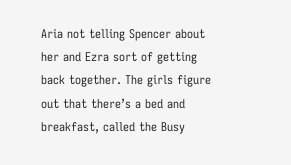Aria not telling Spencer about her and Ezra sort of getting back together. The girls figure out that there’s a bed and breakfast, called the Busy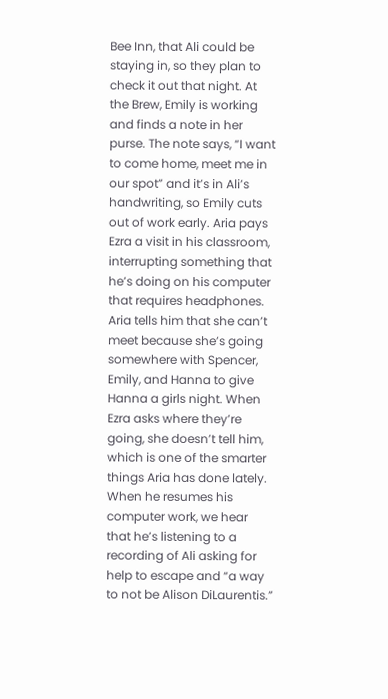Bee Inn, that Ali could be staying in, so they plan to check it out that night. At the Brew, Emily is working and finds a note in her purse. The note says, “I want to come home, meet me in our spot” and it’s in Ali’s handwriting, so Emily cuts out of work early. Aria pays Ezra a visit in his classroom, interrupting something that he’s doing on his computer that requires headphones. Aria tells him that she can’t meet because she’s going somewhere with Spencer, Emily, and Hanna to give Hanna a girls night. When Ezra asks where they’re going, she doesn’t tell him, which is one of the smarter things Aria has done lately. When he resumes his computer work, we hear that he’s listening to a recording of Ali asking for help to escape and “a way to not be Alison DiLaurentis.”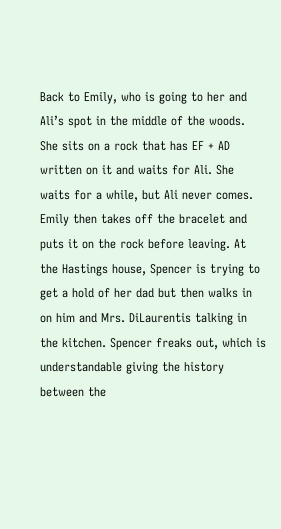Back to Emily, who is going to her and Ali’s spot in the middle of the woods. She sits on a rock that has EF + AD written on it and waits for Ali. She waits for a while, but Ali never comes. Emily then takes off the bracelet and puts it on the rock before leaving. At the Hastings house, Spencer is trying to get a hold of her dad but then walks in on him and Mrs. DiLaurentis talking in the kitchen. Spencer freaks out, which is understandable giving the history between the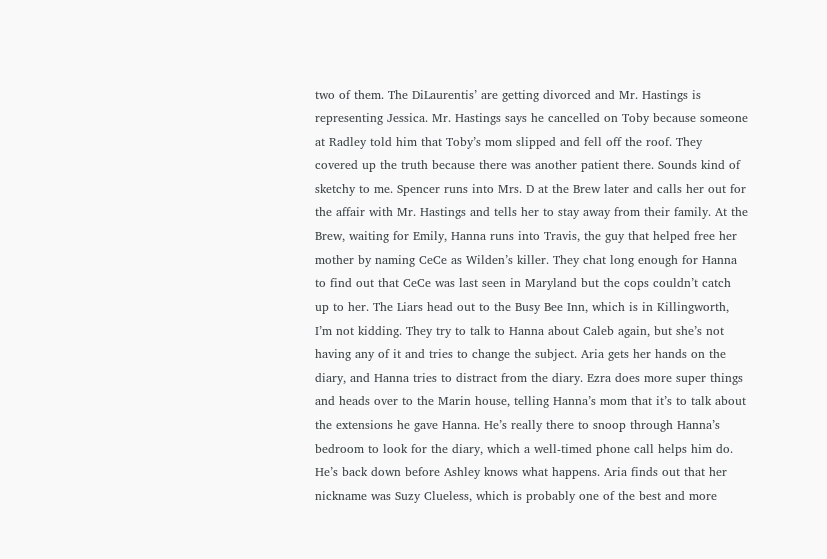two of them. The DiLaurentis’ are getting divorced and Mr. Hastings is representing Jessica. Mr. Hastings says he cancelled on Toby because someone at Radley told him that Toby’s mom slipped and fell off the roof. They covered up the truth because there was another patient there. Sounds kind of sketchy to me. Spencer runs into Mrs. D at the Brew later and calls her out for the affair with Mr. Hastings and tells her to stay away from their family. At the Brew, waiting for Emily, Hanna runs into Travis, the guy that helped free her mother by naming CeCe as Wilden’s killer. They chat long enough for Hanna to find out that CeCe was last seen in Maryland but the cops couldn’t catch up to her. The Liars head out to the Busy Bee Inn, which is in Killingworth, I’m not kidding. They try to talk to Hanna about Caleb again, but she’s not having any of it and tries to change the subject. Aria gets her hands on the diary, and Hanna tries to distract from the diary. Ezra does more super things and heads over to the Marin house, telling Hanna’s mom that it’s to talk about the extensions he gave Hanna. He’s really there to snoop through Hanna’s bedroom to look for the diary, which a well-timed phone call helps him do. He’s back down before Ashley knows what happens. Aria finds out that her nickname was Suzy Clueless, which is probably one of the best and more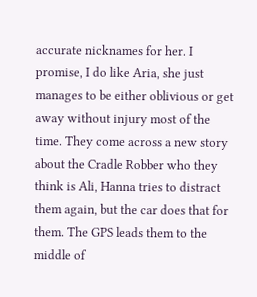accurate nicknames for her. I promise, I do like Aria, she just manages to be either oblivious or get away without injury most of the time. They come across a new story about the Cradle Robber who they think is Ali, Hanna tries to distract them again, but the car does that for them. The GPS leads them to the middle of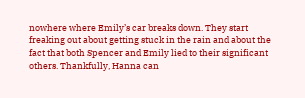nowhere where Emily’s car breaks down. They start freaking out about getting stuck in the rain and about the fact that both Spencer and Emily lied to their significant others. Thankfully, Hanna can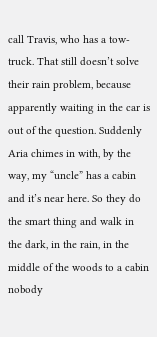call Travis, who has a tow-truck. That still doesn’t solve their rain problem, because apparently waiting in the car is out of the question. Suddenly Aria chimes in with, by the way, my “uncle” has a cabin and it’s near here. So they do the smart thing and walk in the dark, in the rain, in the middle of the woods to a cabin nobody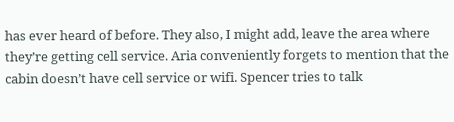has ever heard of before. They also, I might add, leave the area where they’re getting cell service. Aria conveniently forgets to mention that the cabin doesn’t have cell service or wifi. Spencer tries to talk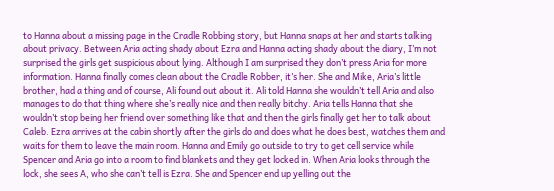to Hanna about a missing page in the Cradle Robbing story, but Hanna snaps at her and starts talking about privacy. Between Aria acting shady about Ezra and Hanna acting shady about the diary, I’m not surprised the girls get suspicious about lying. Although I am surprised they don’t press Aria for more information. Hanna finally comes clean about the Cradle Robber, it’s her. She and Mike, Aria’s little brother, had a thing and of course, Ali found out about it. Ali told Hanna she wouldn’t tell Aria and also manages to do that thing where she’s really nice and then really bitchy. Aria tells Hanna that she wouldn’t stop being her friend over something like that and then the girls finally get her to talk about Caleb. Ezra arrives at the cabin shortly after the girls do and does what he does best, watches them and waits for them to leave the main room. Hanna and Emily go outside to try to get cell service while Spencer and Aria go into a room to find blankets and they get locked in. When Aria looks through the lock, she sees A, who she can’t tell is Ezra. She and Spencer end up yelling out the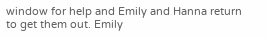window for help and Emily and Hanna return to get them out. Emily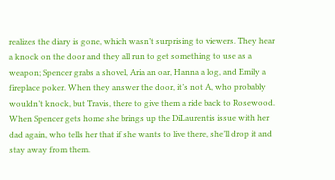realizes the diary is gone, which wasn’t surprising to viewers. They hear a knock on the door and they all run to get something to use as a weapon; Spencer grabs a shovel, Aria an oar, Hanna a log, and Emily a fireplace poker. When they answer the door, it’s not A, who probably wouldn’t knock, but Travis, there to give them a ride back to Rosewood. When Spencer gets home she brings up the DiLaurentis issue with her dad again, who tells her that if she wants to live there, she’ll drop it and stay away from them.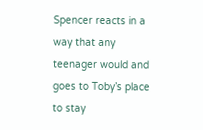Spencer reacts in a way that any teenager would and goes to Toby’s place to stay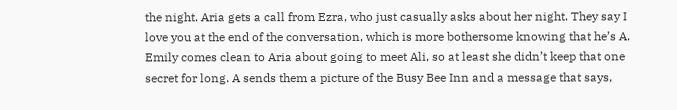the night. Aria gets a call from Ezra, who just casually asks about her night. They say I love you at the end of the conversation, which is more bothersome knowing that he’s A. Emily comes clean to Aria about going to meet Ali, so at least she didn’t keep that one secret for long. A sends them a picture of the Busy Bee Inn and a message that says,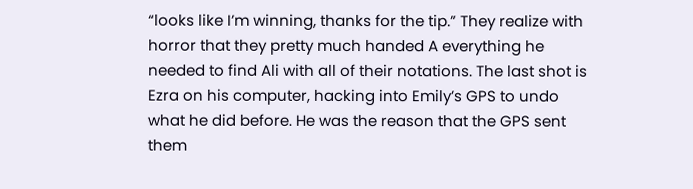“looks like I’m winning, thanks for the tip.” They realize with horror that they pretty much handed A everything he needed to find Ali with all of their notations. The last shot is Ezra on his computer, hacking into Emily’s GPS to undo what he did before. He was the reason that the GPS sent them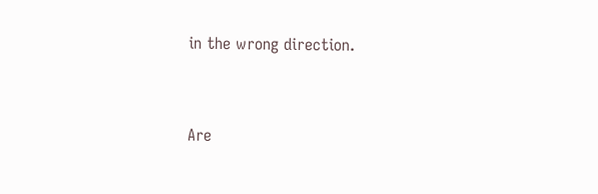in the wrong direction.


Are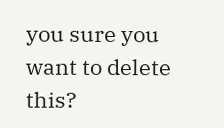you sure you want to delete this?